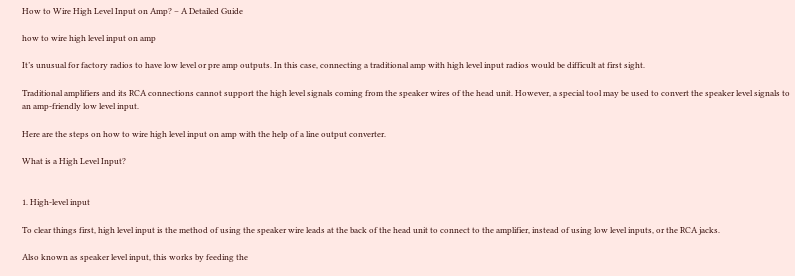How to Wire High Level Input on Amp? – A Detailed Guide

how to wire high level input on amp

It’s unusual for factory radios to have low level or pre amp outputs. In this case, connecting a traditional amp with high level input radios would be difficult at first sight.

Traditional amplifiers and its RCA connections cannot support the high level signals coming from the speaker wires of the head unit. However, a special tool may be used to convert the speaker level signals to an amp-friendly low level input.

Here are the steps on how to wire high level input on amp with the help of a line output converter.

What is a High Level Input?


1. High-level input

To clear things first, high level input is the method of using the speaker wire leads at the back of the head unit to connect to the amplifier, instead of using low level inputs, or the RCA jacks.

Also known as speaker level input, this works by feeding the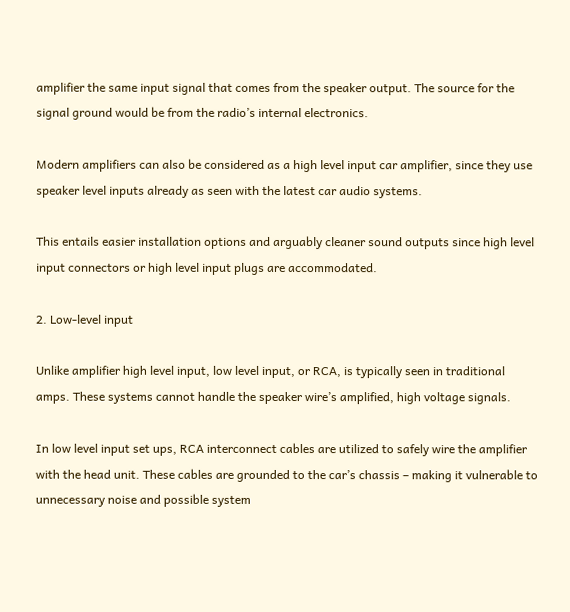amplifier the same input signal that comes from the speaker output. The source for the signal ground would be from the radio’s internal electronics.

Modern amplifiers can also be considered as a high level input car amplifier, since they use speaker level inputs already as seen with the latest car audio systems.

This entails easier installation options and arguably cleaner sound outputs since high level input connectors or high level input plugs are accommodated.

2. Low-level input

Unlike amplifier high level input, low level input, or RCA, is typically seen in traditional amps. These systems cannot handle the speaker wire’s amplified, high voltage signals.

In low level input set ups, RCA interconnect cables are utilized to safely wire the amplifier with the head unit. These cables are grounded to the car’s chassis – making it vulnerable to unnecessary noise and possible system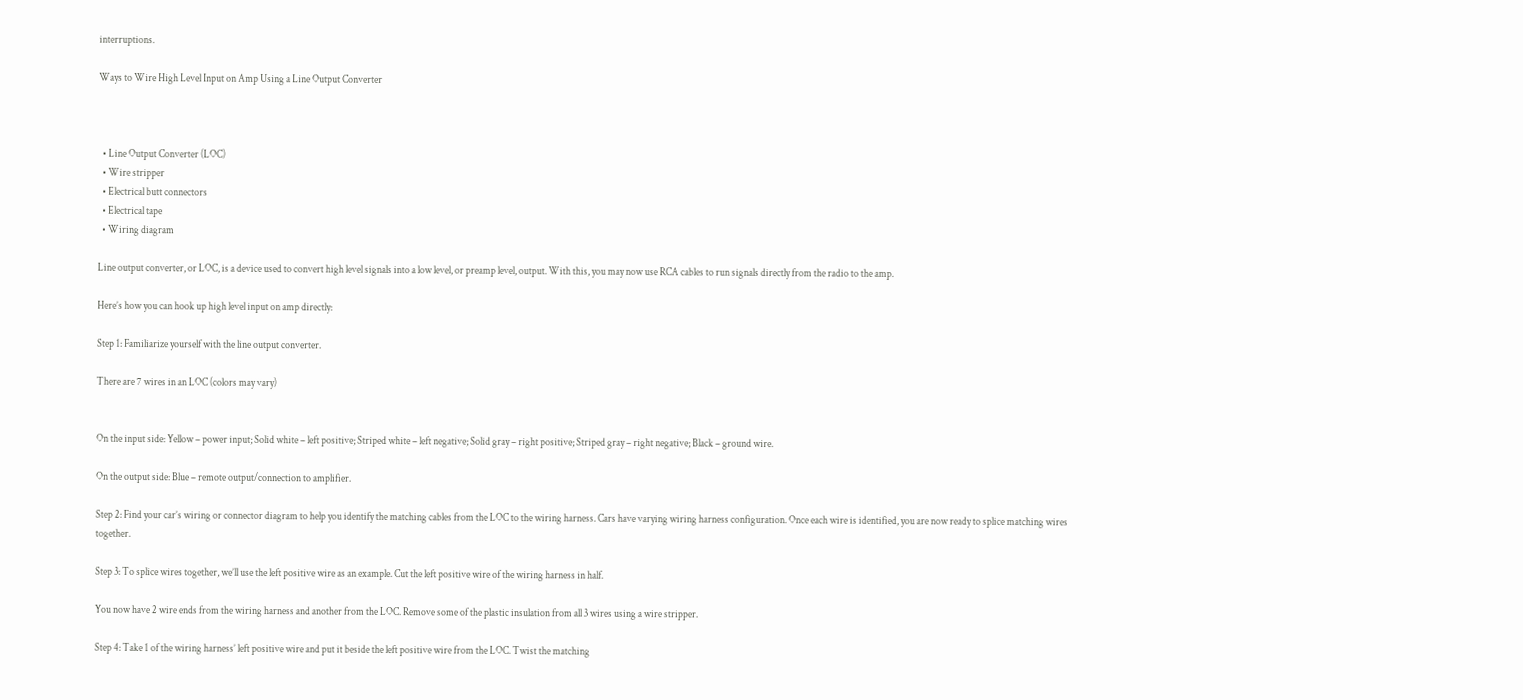interruptions.

Ways to Wire High Level Input on Amp Using a Line Output Converter



  • Line Output Converter (LOC)
  • Wire stripper
  • Electrical butt connectors
  • Electrical tape
  • Wiring diagram

Line output converter, or LOC, is a device used to convert high level signals into a low level, or preamp level, output. With this, you may now use RCA cables to run signals directly from the radio to the amp.

Here’s how you can hook up high level input on amp directly:

Step 1: Familiarize yourself with the line output converter.

There are 7 wires in an LOC (colors may vary)


On the input side: Yellow – power input; Solid white – left positive; Striped white – left negative; Solid gray – right positive; Striped gray – right negative; Black – ground wire.

On the output side: Blue – remote output/connection to amplifier.

Step 2: Find your car’s wiring or connector diagram to help you identify the matching cables from the LOC to the wiring harness. Cars have varying wiring harness configuration. Once each wire is identified, you are now ready to splice matching wires together.

Step 3: To splice wires together, we’ll use the left positive wire as an example. Cut the left positive wire of the wiring harness in half.

You now have 2 wire ends from the wiring harness and another from the LOC. Remove some of the plastic insulation from all 3 wires using a wire stripper.

Step 4: Take 1 of the wiring harness’ left positive wire and put it beside the left positive wire from the LOC. Twist the matching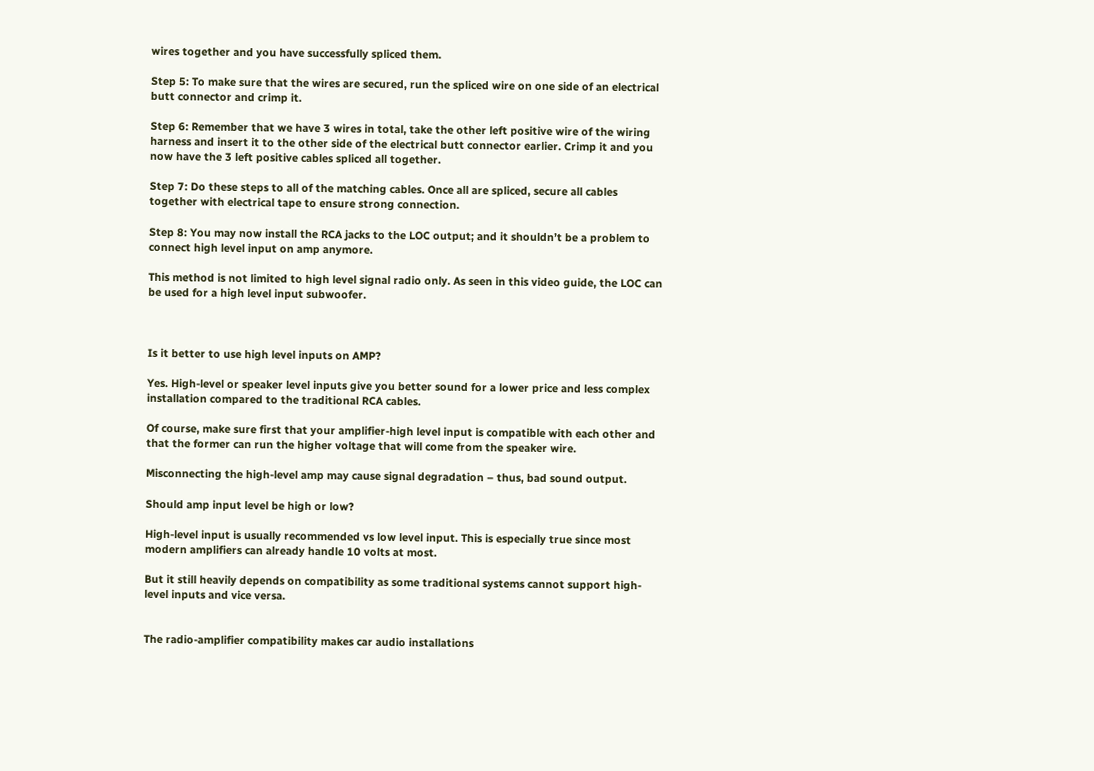wires together and you have successfully spliced them.

Step 5: To make sure that the wires are secured, run the spliced wire on one side of an electrical butt connector and crimp it.

Step 6: Remember that we have 3 wires in total, take the other left positive wire of the wiring harness and insert it to the other side of the electrical butt connector earlier. Crimp it and you now have the 3 left positive cables spliced all together.

Step 7: Do these steps to all of the matching cables. Once all are spliced, secure all cables together with electrical tape to ensure strong connection.

Step 8: You may now install the RCA jacks to the LOC output; and it shouldn’t be a problem to connect high level input on amp anymore.

This method is not limited to high level signal radio only. As seen in this video guide, the LOC can be used for a high level input subwoofer.



Is it better to use high level inputs on AMP?

Yes. High-level or speaker level inputs give you better sound for a lower price and less complex installation compared to the traditional RCA cables.

Of course, make sure first that your amplifier-high level input is compatible with each other and that the former can run the higher voltage that will come from the speaker wire.

Misconnecting the high-level amp may cause signal degradation – thus, bad sound output.

Should amp input level be high or low?

High-level input is usually recommended vs low level input. This is especially true since most modern amplifiers can already handle 10 volts at most.

But it still heavily depends on compatibility as some traditional systems cannot support high-level inputs and vice versa.


The radio-amplifier compatibility makes car audio installations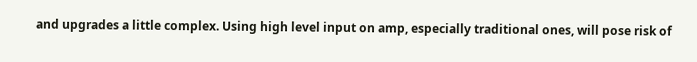and upgrades a little complex. Using high level input on amp, especially traditional ones, will pose risk of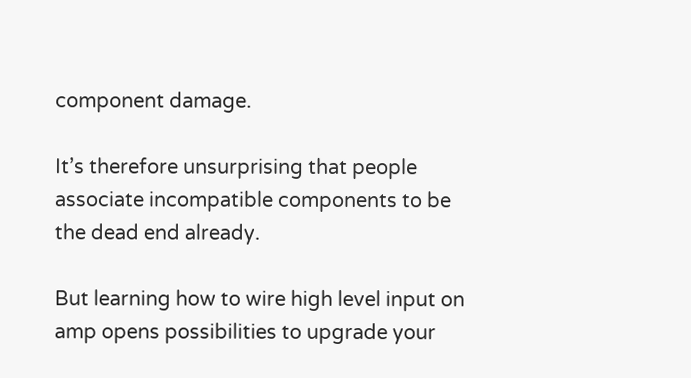component damage.

It’s therefore unsurprising that people associate incompatible components to be the dead end already.

But learning how to wire high level input on amp opens possibilities to upgrade your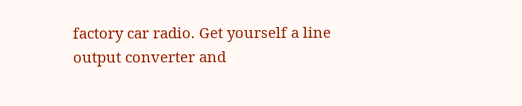factory car radio. Get yourself a line output converter and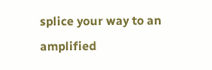splice your way to an amplified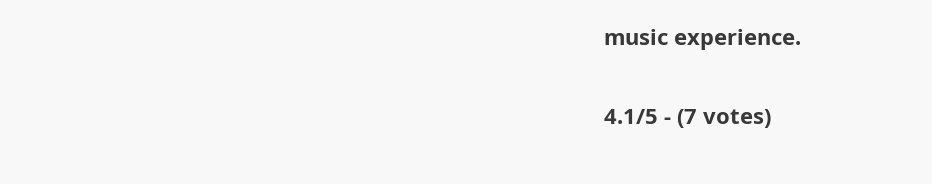music experience.

4.1/5 - (7 votes)